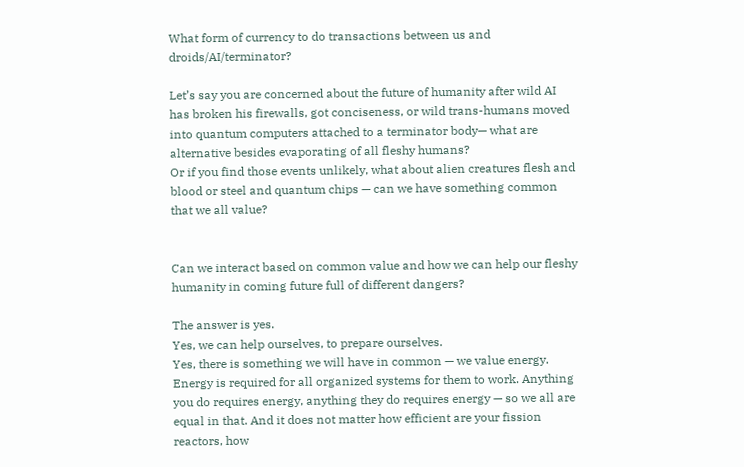What form of currency to do transactions between us and droids/AI/terminator?

Let’s say you are concerned about the future of humanity after wild AI has broken his firewalls, got conciseness, or wild trans-humans moved into quantum computers attached to a terminator body— what are alternative besides evaporating of all fleshy humans?
Or if you find those events unlikely, what about alien creatures flesh and blood or steel and quantum chips — can we have something common that we all value?


Can we interact based on common value and how we can help our fleshy humanity in coming future full of different dangers?

The answer is yes.
Yes, we can help ourselves, to prepare ourselves.
Yes, there is something we will have in common — we value energy.
Energy is required for all organized systems for them to work. Anything you do requires energy, anything they do requires energy — so we all are equal in that. And it does not matter how efficient are your fission reactors, how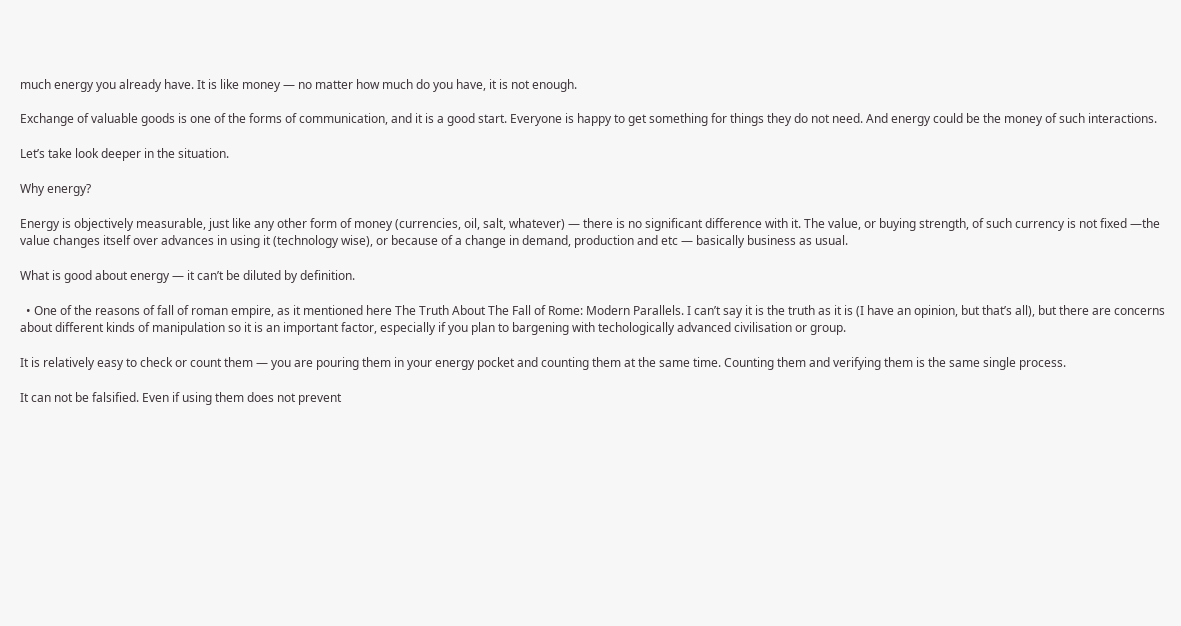much energy you already have. It is like money — no matter how much do you have, it is not enough.

Exchange of valuable goods is one of the forms of communication, and it is a good start. Everyone is happy to get something for things they do not need. And energy could be the money of such interactions.

Let’s take look deeper in the situation.

Why energy?

Energy is objectively measurable, just like any other form of money (currencies, oil, salt, whatever) — there is no significant difference with it. The value, or buying strength, of such currency is not fixed —the value changes itself over advances in using it (technology wise), or because of a change in demand, production and etc — basically business as usual.

What is good about energy — it can’t be diluted by definition.

  • One of the reasons of fall of roman empire, as it mentioned here The Truth About The Fall of Rome: Modern Parallels. I can’t say it is the truth as it is (I have an opinion, but that’s all), but there are concerns about different kinds of manipulation so it is an important factor, especially if you plan to bargening with techologically advanced civilisation or group.

It is relatively easy to check or count them — you are pouring them in your energy pocket and counting them at the same time. Counting them and verifying them is the same single process.

It can not be falsified. Even if using them does not prevent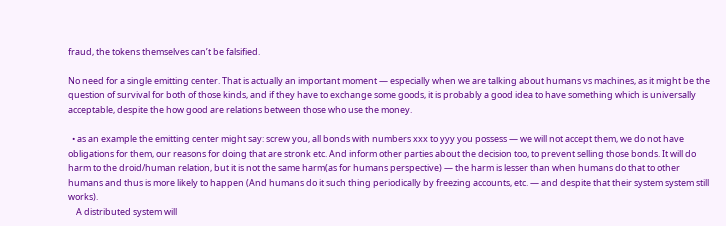fraud, the tokens themselves can’t be falsified.

No need for a single emitting center. That is actually an important moment — especially when we are talking about humans vs machines, as it might be the question of survival for both of those kinds, and if they have to exchange some goods, it is probably a good idea to have something which is universally acceptable, despite the how good are relations between those who use the money.

  • as an example the emitting center might say: screw you, all bonds with numbers xxx to yyy you possess — we will not accept them, we do not have obligations for them, our reasons for doing that are stronk etc. And inform other parties about the decision too, to prevent selling those bonds. It will do harm to the droid/human relation, but it is not the same harm(as for humans perspective) — the harm is lesser than when humans do that to other humans and thus is more likely to happen (And humans do it such thing periodically by freezing accounts, etc. — and despite that their system system still works).
    A distributed system will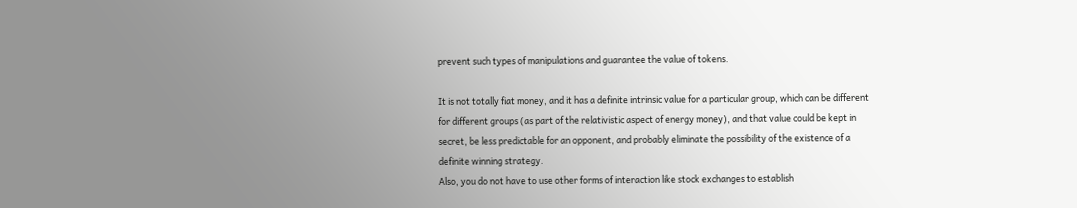prevent such types of manipulations and guarantee the value of tokens.

It is not totally fiat money, and it has a definite intrinsic value for a particular group, which can be different for different groups (as part of the relativistic aspect of energy money), and that value could be kept in secret, be less predictable for an opponent, and probably eliminate the possibility of the existence of a definite winning strategy.
Also, you do not have to use other forms of interaction like stock exchanges to establish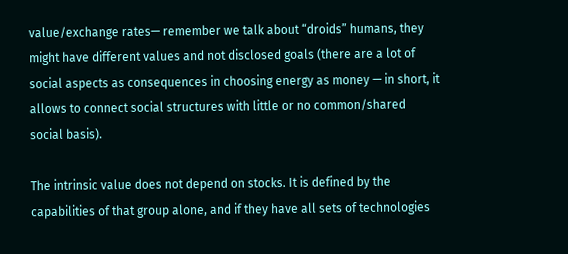value/exchange rates— remember we talk about “droids” humans, they might have different values and not disclosed goals (there are a lot of social aspects as consequences in choosing energy as money — in short, it allows to connect social structures with little or no common/shared social basis).

The intrinsic value does not depend on stocks. It is defined by the capabilities of that group alone, and if they have all sets of technologies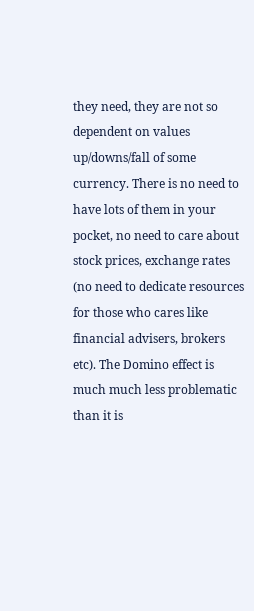they need, they are not so dependent on values up/downs/fall of some currency. There is no need to have lots of them in your pocket, no need to care about stock prices, exchange rates (no need to dedicate resources for those who cares like financial advisers, brokers etc). The Domino effect is much much less problematic than it is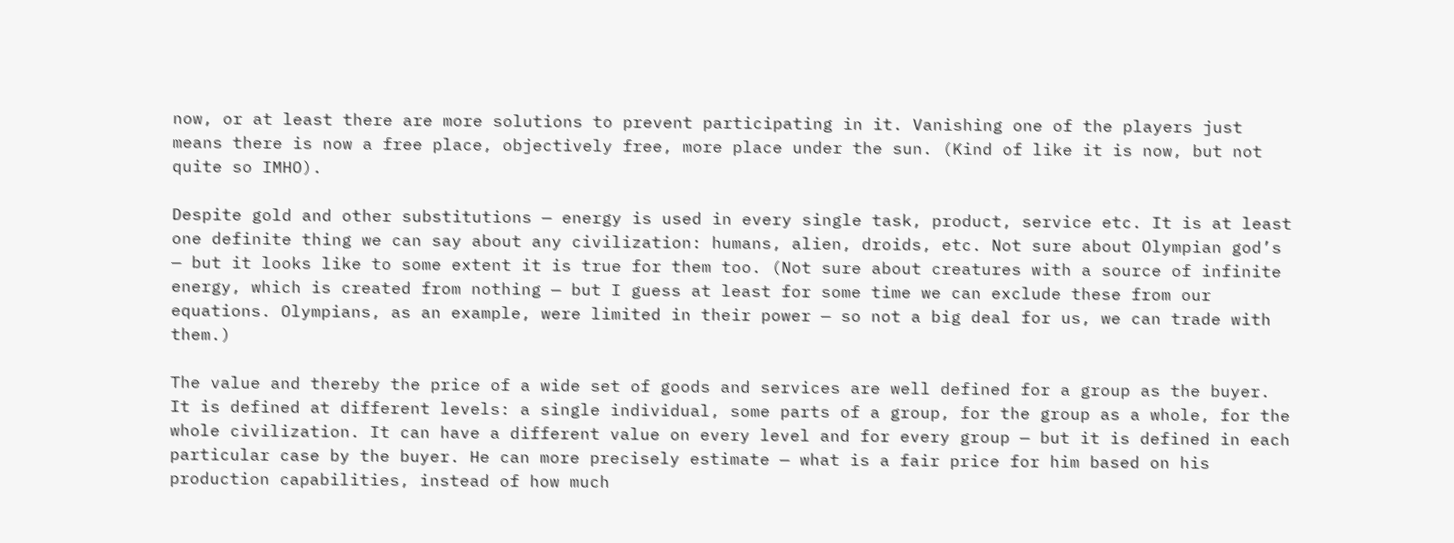now, or at least there are more solutions to prevent participating in it. Vanishing one of the players just means there is now a free place, objectively free, more place under the sun. (Kind of like it is now, but not quite so IMHO).

Despite gold and other substitutions — energy is used in every single task, product, service etc. It is at least one definite thing we can say about any civilization: humans, alien, droids, etc. Not sure about Olympian god’s — but it looks like to some extent it is true for them too. (Not sure about creatures with a source of infinite energy, which is created from nothing — but I guess at least for some time we can exclude these from our equations. Olympians, as an example, were limited in their power — so not a big deal for us, we can trade with them.)

The value and thereby the price of a wide set of goods and services are well defined for a group as the buyer. It is defined at different levels: a single individual, some parts of a group, for the group as a whole, for the whole civilization. It can have a different value on every level and for every group — but it is defined in each particular case by the buyer. He can more precisely estimate — what is a fair price for him based on his production capabilities, instead of how much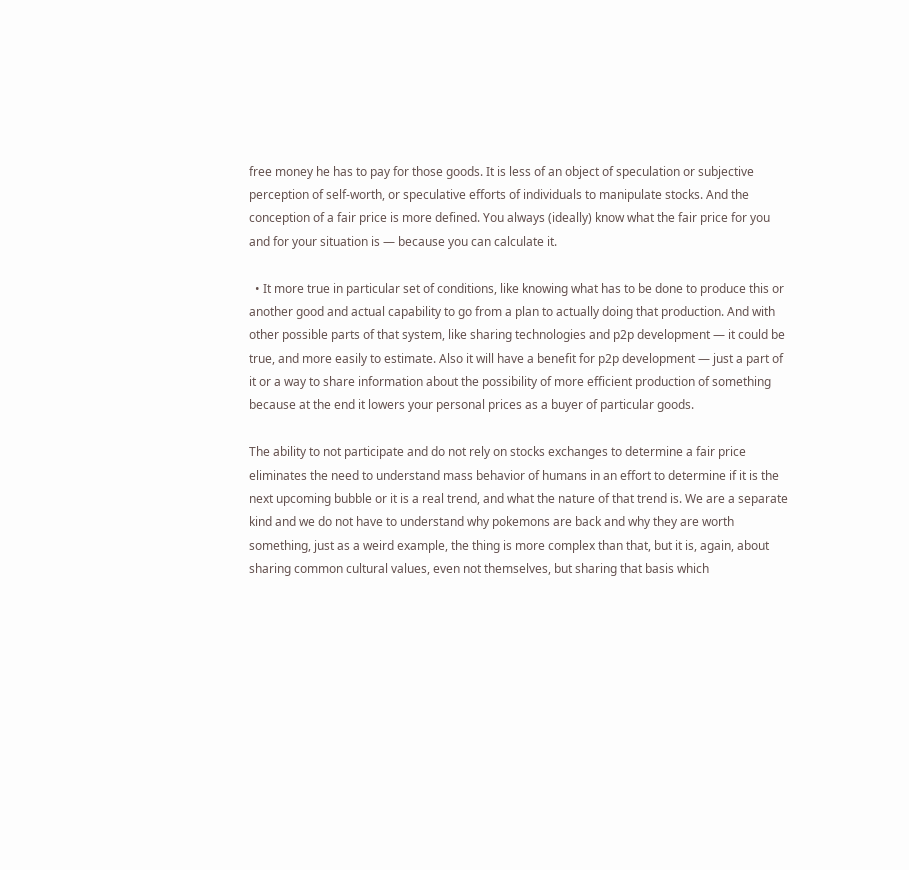free money he has to pay for those goods. It is less of an object of speculation or subjective perception of self-worth, or speculative efforts of individuals to manipulate stocks. And the conception of a fair price is more defined. You always (ideally) know what the fair price for you and for your situation is — because you can calculate it.

  • It more true in particular set of conditions, like knowing what has to be done to produce this or another good and actual capability to go from a plan to actually doing that production. And with other possible parts of that system, like sharing technologies and p2p development — it could be true, and more easily to estimate. Also it will have a benefit for p2p development — just a part of it or a way to share information about the possibility of more efficient production of something because at the end it lowers your personal prices as a buyer of particular goods.

The ability to not participate and do not rely on stocks exchanges to determine a fair price eliminates the need to understand mass behavior of humans in an effort to determine if it is the next upcoming bubble or it is a real trend, and what the nature of that trend is. We are a separate kind and we do not have to understand why pokemons are back and why they are worth something, just as a weird example, the thing is more complex than that, but it is, again, about sharing common cultural values, even not themselves, but sharing that basis which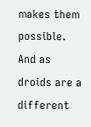makes them possible. And as droids are a different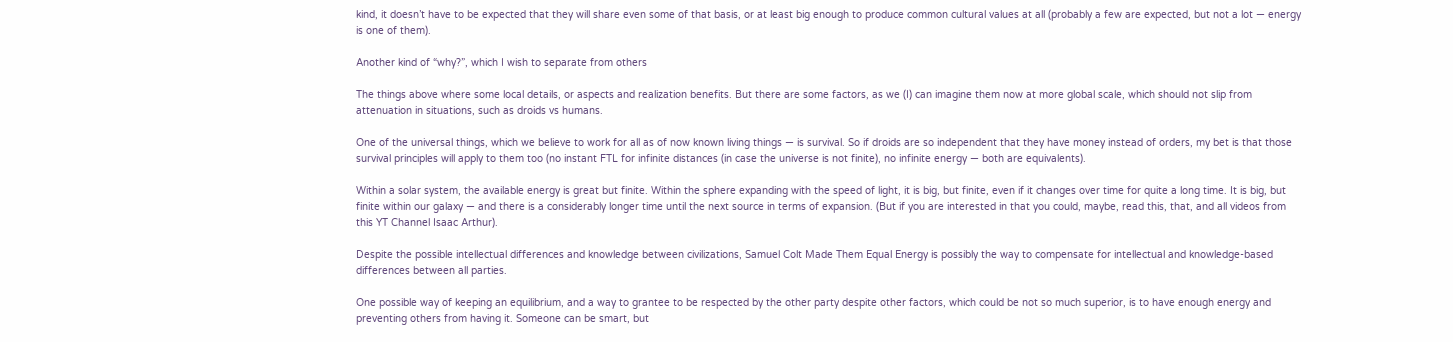kind, it doesn’t have to be expected that they will share even some of that basis, or at least big enough to produce common cultural values at all (probably a few are expected, but not a lot — energy is one of them).

Another kind of “why?”, which I wish to separate from others

The things above where some local details, or aspects and realization benefits. But there are some factors, as we (I) can imagine them now at more global scale, which should not slip from attenuation in situations, such as droids vs humans.

One of the universal things, which we believe to work for all as of now known living things — is survival. So if droids are so independent that they have money instead of orders, my bet is that those survival principles will apply to them too (no instant FTL for infinite distances (in case the universe is not finite), no infinite energy — both are equivalents).

Within a solar system, the available energy is great but finite. Within the sphere expanding with the speed of light, it is big, but finite, even if it changes over time for quite a long time. It is big, but finite within our galaxy — and there is a considerably longer time until the next source in terms of expansion. (But if you are interested in that you could, maybe, read this, that, and all videos from this YT Channel Isaac Arthur).

Despite the possible intellectual differences and knowledge between civilizations, Samuel Colt Made Them Equal Energy is possibly the way to compensate for intellectual and knowledge-based differences between all parties.

One possible way of keeping an equilibrium, and a way to grantee to be respected by the other party despite other factors, which could be not so much superior, is to have enough energy and preventing others from having it. Someone can be smart, but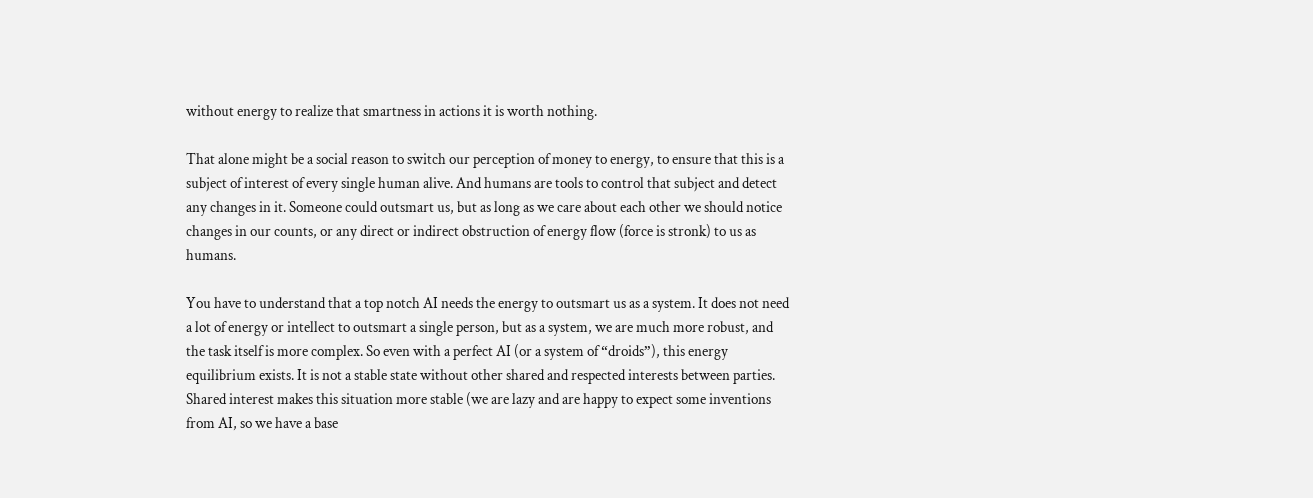without energy to realize that smartness in actions it is worth nothing.

That alone might be a social reason to switch our perception of money to energy, to ensure that this is a subject of interest of every single human alive. And humans are tools to control that subject and detect any changes in it. Someone could outsmart us, but as long as we care about each other we should notice changes in our counts, or any direct or indirect obstruction of energy flow (force is stronk) to us as humans.

You have to understand that a top notch AI needs the energy to outsmart us as a system. It does not need a lot of energy or intellect to outsmart a single person, but as a system, we are much more robust, and the task itself is more complex. So even with a perfect AI (or a system of “droids”), this energy equilibrium exists. It is not a stable state without other shared and respected interests between parties. Shared interest makes this situation more stable (we are lazy and are happy to expect some inventions from AI, so we have a base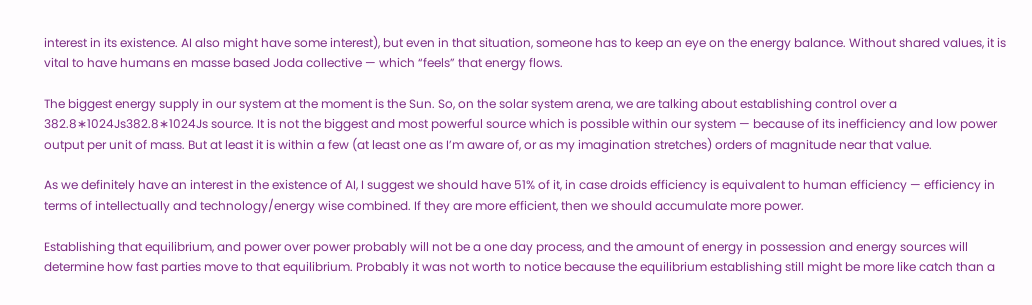interest in its existence. AI also might have some interest), but even in that situation, someone has to keep an eye on the energy balance. Without shared values, it is vital to have humans en masse based Joda collective — which “feels” that energy flows.

The biggest energy supply in our system at the moment is the Sun. So, on the solar system arena, we are talking about establishing control over a 382.8∗1024Js382.8∗1024Js source. It is not the biggest and most powerful source which is possible within our system — because of its inefficiency and low power output per unit of mass. But at least it is within a few (at least one as I’m aware of, or as my imagination stretches) orders of magnitude near that value.

As we definitely have an interest in the existence of AI, I suggest we should have 51% of it, in case droids efficiency is equivalent to human efficiency — efficiency in terms of intellectually and technology/energy wise combined. If they are more efficient, then we should accumulate more power.

Establishing that equilibrium, and power over power probably will not be a one day process, and the amount of energy in possession and energy sources will determine how fast parties move to that equilibrium. Probably it was not worth to notice because the equilibrium establishing still might be more like catch than a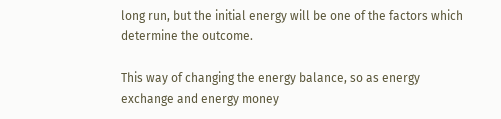long run, but the initial energy will be one of the factors which determine the outcome.

This way of changing the energy balance, so as energy exchange and energy money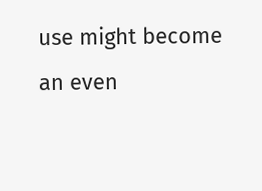use might become an even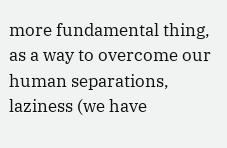more fundamental thing, as a way to overcome our human separations, laziness (we have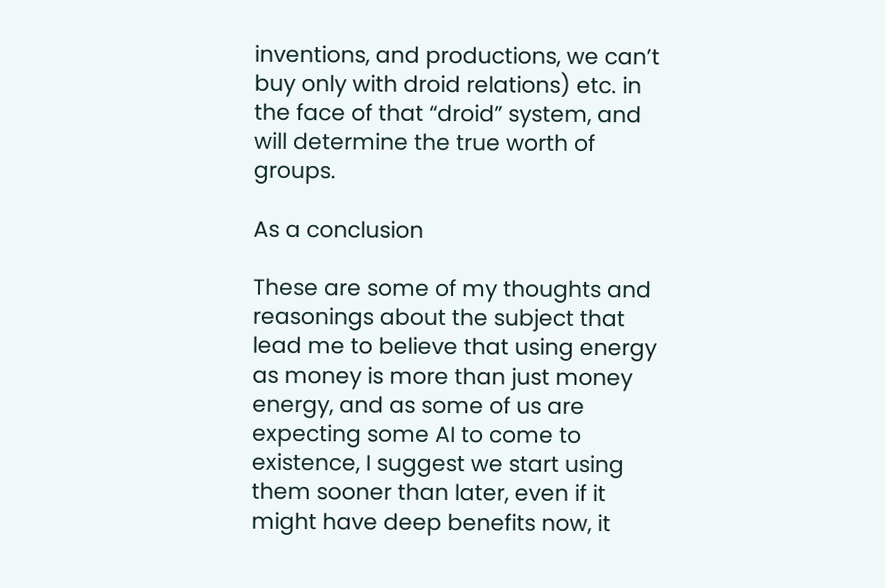inventions, and productions, we can’t buy only with droid relations) etc. in the face of that “droid” system, and will determine the true worth of groups.

As a conclusion

These are some of my thoughts and reasonings about the subject that lead me to believe that using energy as money is more than just money energy, and as some of us are expecting some AI to come to existence, I suggest we start using them sooner than later, even if it might have deep benefits now, it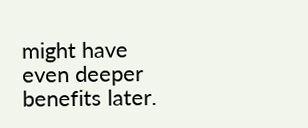might have even deeper benefits later.